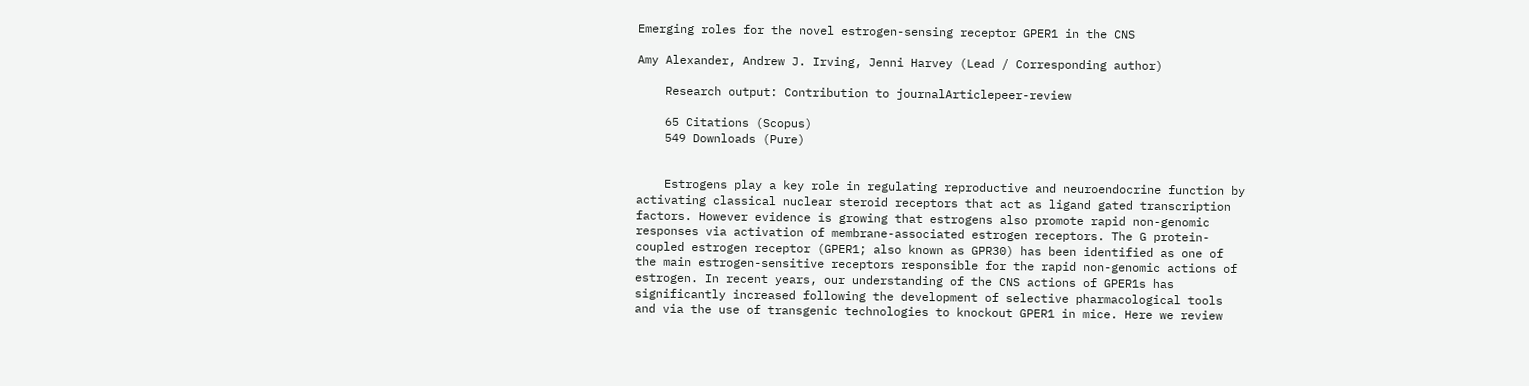Emerging roles for the novel estrogen-sensing receptor GPER1 in the CNS

Amy Alexander, Andrew J. Irving, Jenni Harvey (Lead / Corresponding author)

    Research output: Contribution to journalArticlepeer-review

    65 Citations (Scopus)
    549 Downloads (Pure)


    Estrogens play a key role in regulating reproductive and neuroendocrine function by activating classical nuclear steroid receptors that act as ligand gated transcription factors. However evidence is growing that estrogens also promote rapid non-genomic responses via activation of membrane-associated estrogen receptors. The G protein-coupled estrogen receptor (GPER1; also known as GPR30) has been identified as one of the main estrogen-sensitive receptors responsible for the rapid non-genomic actions of estrogen. In recent years, our understanding of the CNS actions of GPER1s has significantly increased following the development of selective pharmacological tools and via the use of transgenic technologies to knockout GPER1 in mice. Here we review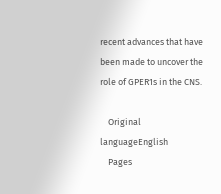recent advances that have been made to uncover the role of GPER1s in the CNS.

    Original languageEnglish
    Pages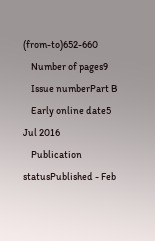(from-to)652-660
    Number of pages9
    Issue numberPart B
    Early online date5 Jul 2016
    Publication statusPublished - Feb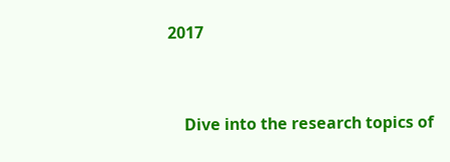2017


    Dive into the research topics of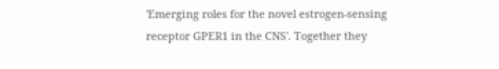'Emerging roles for the novel estrogen-sensing receptor GPER1 in the CNS'. Together they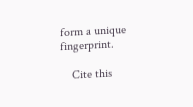form a unique fingerprint.

    Cite this